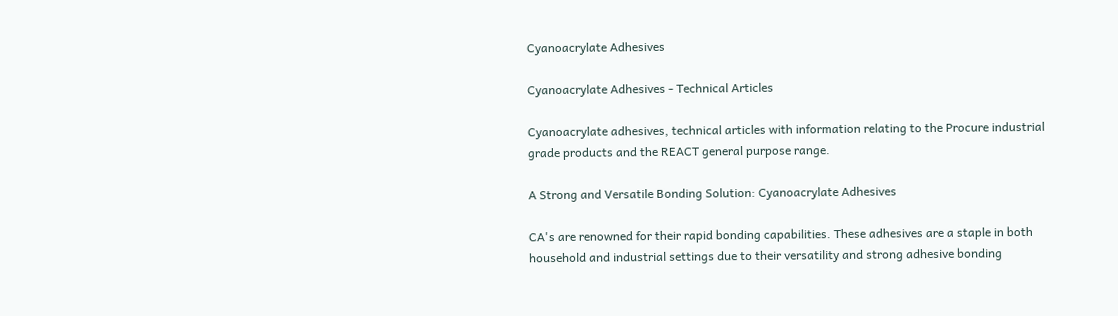Cyanoacrylate Adhesives

Cyanoacrylate Adhesives - Technical Articles

Cyanoacrylate adhesives, technical articles with information relating to the Procure industrial grade products and the REACT general purpose range.

A Strong and Versatile Bonding Solution: Cyanoacrylate Adhesives

CA's are renowned for their rapid bonding capabilities. These adhesives are a staple in both household and industrial settings due to their versatility and strong adhesive bonding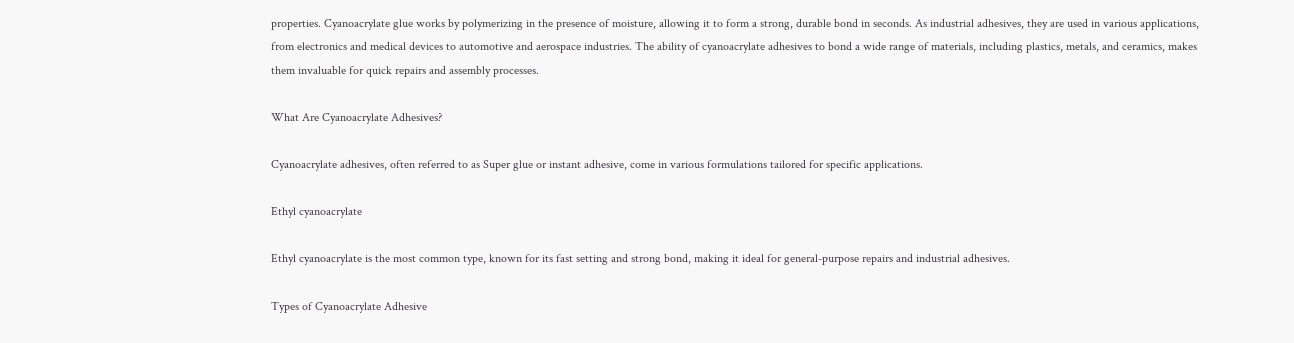properties. Cyanoacrylate glue works by polymerizing in the presence of moisture, allowing it to form a strong, durable bond in seconds. As industrial adhesives, they are used in various applications, from electronics and medical devices to automotive and aerospace industries. The ability of cyanoacrylate adhesives to bond a wide range of materials, including plastics, metals, and ceramics, makes them invaluable for quick repairs and assembly processes.

What Are Cyanoacrylate Adhesives?

Cyanoacrylate adhesives, often referred to as Super glue or instant adhesive, come in various formulations tailored for specific applications.

Ethyl cyanoacrylate

Ethyl cyanoacrylate is the most common type, known for its fast setting and strong bond, making it ideal for general-purpose repairs and industrial adhesives.

Types of Cyanoacrylate Adhesive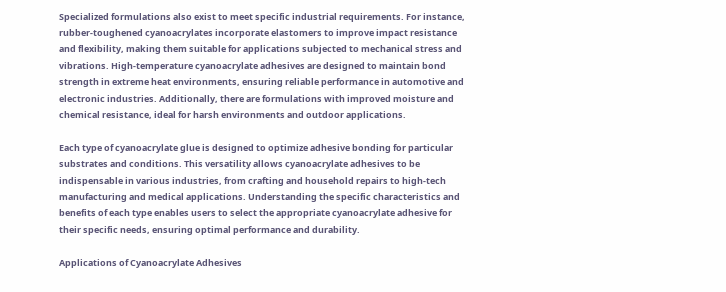Specialized formulations also exist to meet specific industrial requirements. For instance, rubber-toughened cyanoacrylates incorporate elastomers to improve impact resistance and flexibility, making them suitable for applications subjected to mechanical stress and vibrations. High-temperature cyanoacrylate adhesives are designed to maintain bond strength in extreme heat environments, ensuring reliable performance in automotive and electronic industries. Additionally, there are formulations with improved moisture and chemical resistance, ideal for harsh environments and outdoor applications.

Each type of cyanoacrylate glue is designed to optimize adhesive bonding for particular substrates and conditions. This versatility allows cyanoacrylate adhesives to be indispensable in various industries, from crafting and household repairs to high-tech manufacturing and medical applications. Understanding the specific characteristics and benefits of each type enables users to select the appropriate cyanoacrylate adhesive for their specific needs, ensuring optimal performance and durability.

Applications of Cyanoacrylate Adhesives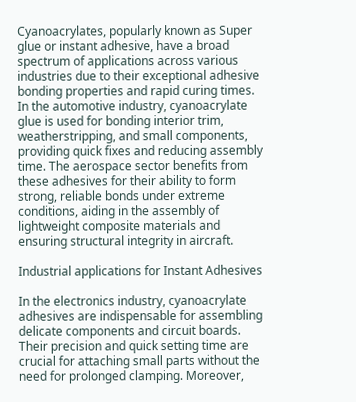Cyanoacrylates, popularly known as Super glue or instant adhesive, have a broad spectrum of applications across various industries due to their exceptional adhesive bonding properties and rapid curing times. In the automotive industry, cyanoacrylate glue is used for bonding interior trim, weatherstripping, and small components, providing quick fixes and reducing assembly time. The aerospace sector benefits from these adhesives for their ability to form strong, reliable bonds under extreme conditions, aiding in the assembly of lightweight composite materials and ensuring structural integrity in aircraft.

Industrial applications for Instant Adhesives

In the electronics industry, cyanoacrylate adhesives are indispensable for assembling delicate components and circuit boards. Their precision and quick setting time are crucial for attaching small parts without the need for prolonged clamping. Moreover,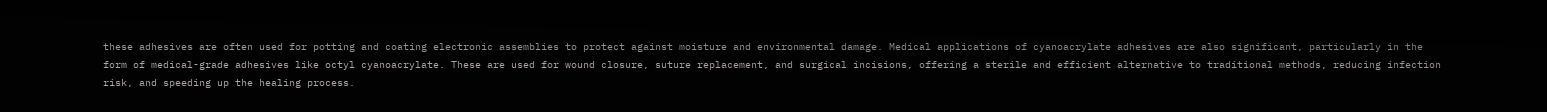these adhesives are often used for potting and coating electronic assemblies to protect against moisture and environmental damage. Medical applications of cyanoacrylate adhesives are also significant, particularly in the form of medical-grade adhesives like octyl cyanoacrylate. These are used for wound closure, suture replacement, and surgical incisions, offering a sterile and efficient alternative to traditional methods, reducing infection risk, and speeding up the healing process.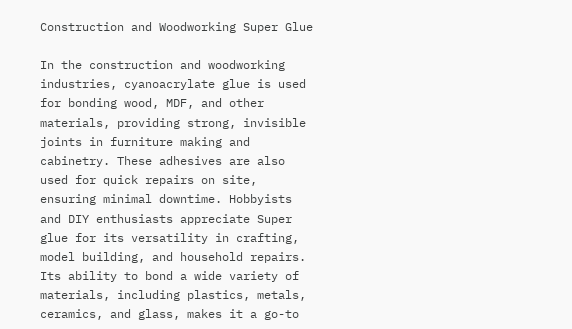Construction and Woodworking Super Glue

In the construction and woodworking industries, cyanoacrylate glue is used for bonding wood, MDF, and other materials, providing strong, invisible joints in furniture making and cabinetry. These adhesives are also used for quick repairs on site, ensuring minimal downtime. Hobbyists and DIY enthusiasts appreciate Super glue for its versatility in crafting, model building, and household repairs. Its ability to bond a wide variety of materials, including plastics, metals, ceramics, and glass, makes it a go-to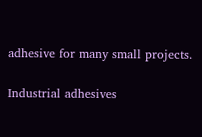adhesive for many small projects.

Industrial adhesives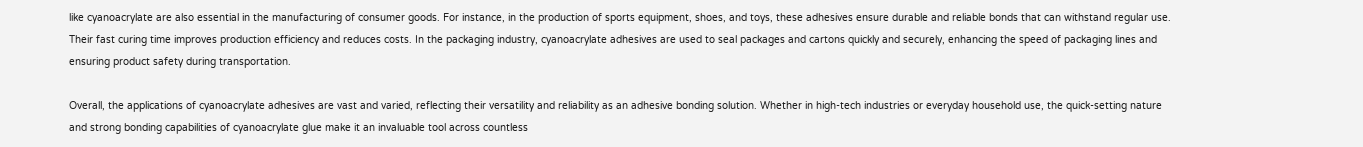like cyanoacrylate are also essential in the manufacturing of consumer goods. For instance, in the production of sports equipment, shoes, and toys, these adhesives ensure durable and reliable bonds that can withstand regular use. Their fast curing time improves production efficiency and reduces costs. In the packaging industry, cyanoacrylate adhesives are used to seal packages and cartons quickly and securely, enhancing the speed of packaging lines and ensuring product safety during transportation.

Overall, the applications of cyanoacrylate adhesives are vast and varied, reflecting their versatility and reliability as an adhesive bonding solution. Whether in high-tech industries or everyday household use, the quick-setting nature and strong bonding capabilities of cyanoacrylate glue make it an invaluable tool across countless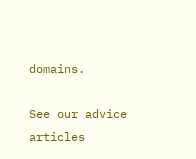domains.

See our advice articles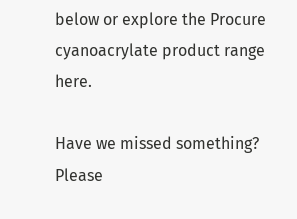below or explore the Procure cyanoacrylate product range here.

Have we missed something? Please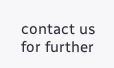contact us for further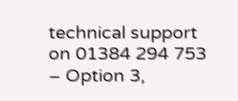technical support on 01384 294 753 – Option 3,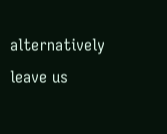alternatively leave us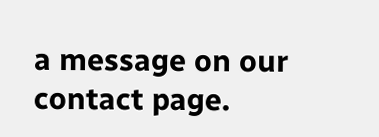a message on our contact page.